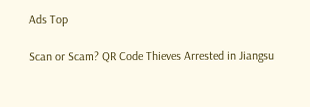Ads Top

Scan or Scam? QR Code Thieves Arrested in Jiangsu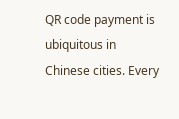QR code payment is ubiquitous in Chinese cities. Every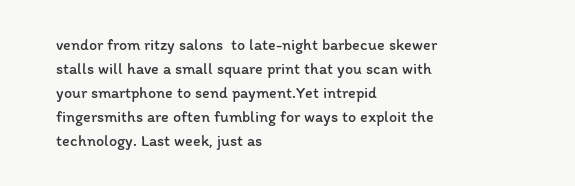vendor from ritzy salons  to late-night barbecue skewer stalls will have a small square print that you scan with your smartphone to send payment.Yet intrepid fingersmiths are often fumbling for ways to exploit the technology. Last week, just as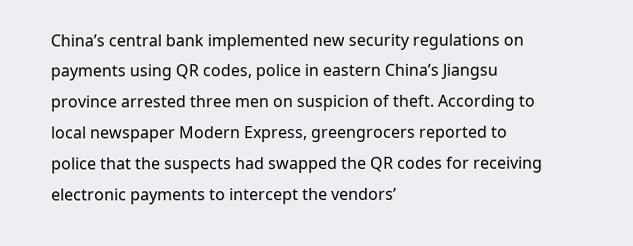China’s central bank implemented new security regulations on payments using QR codes, police in eastern China’s Jiangsu province arrested three men on suspicion of theft. According to local newspaper Modern Express, greengrocers reported to police that the suspects had swapped the QR codes for receiving electronic payments to intercept the vendors’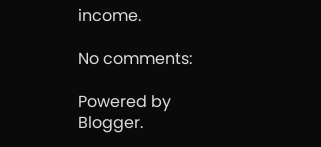income.

No comments:

Powered by Blogger.